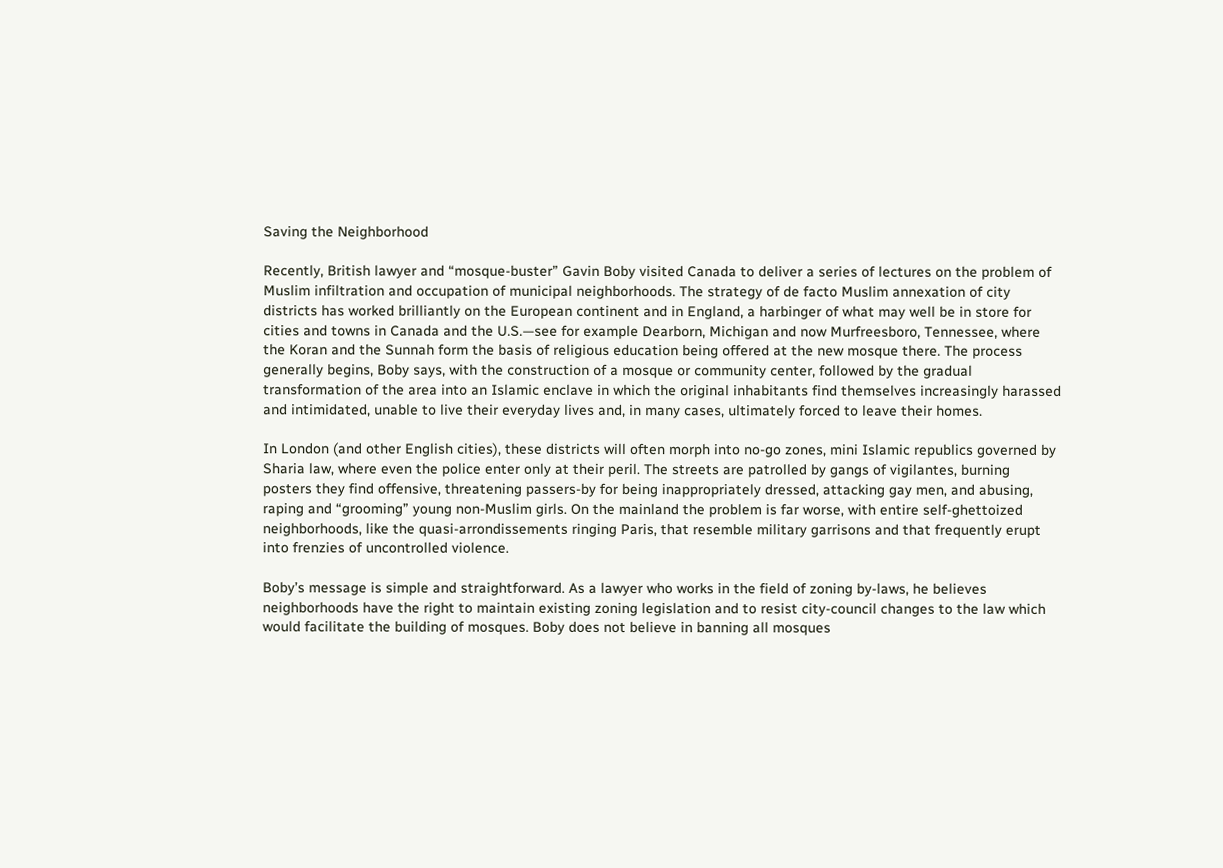Saving the Neighborhood

Recently, British lawyer and “mosque-buster” Gavin Boby visited Canada to deliver a series of lectures on the problem of Muslim infiltration and occupation of municipal neighborhoods. The strategy of de facto Muslim annexation of city districts has worked brilliantly on the European continent and in England, a harbinger of what may well be in store for cities and towns in Canada and the U.S.—see for example Dearborn, Michigan and now Murfreesboro, Tennessee, where the Koran and the Sunnah form the basis of religious education being offered at the new mosque there. The process generally begins, Boby says, with the construction of a mosque or community center, followed by the gradual transformation of the area into an Islamic enclave in which the original inhabitants find themselves increasingly harassed and intimidated, unable to live their everyday lives and, in many cases, ultimately forced to leave their homes.

In London (and other English cities), these districts will often morph into no-go zones, mini Islamic republics governed by Sharia law, where even the police enter only at their peril. The streets are patrolled by gangs of vigilantes, burning posters they find offensive, threatening passers-by for being inappropriately dressed, attacking gay men, and abusing, raping and “grooming” young non-Muslim girls. On the mainland the problem is far worse, with entire self-ghettoized neighborhoods, like the quasi-arrondissements ringing Paris, that resemble military garrisons and that frequently erupt into frenzies of uncontrolled violence.

Boby’s message is simple and straightforward. As a lawyer who works in the field of zoning by-laws, he believes neighborhoods have the right to maintain existing zoning legislation and to resist city-council changes to the law which would facilitate the building of mosques. Boby does not believe in banning all mosques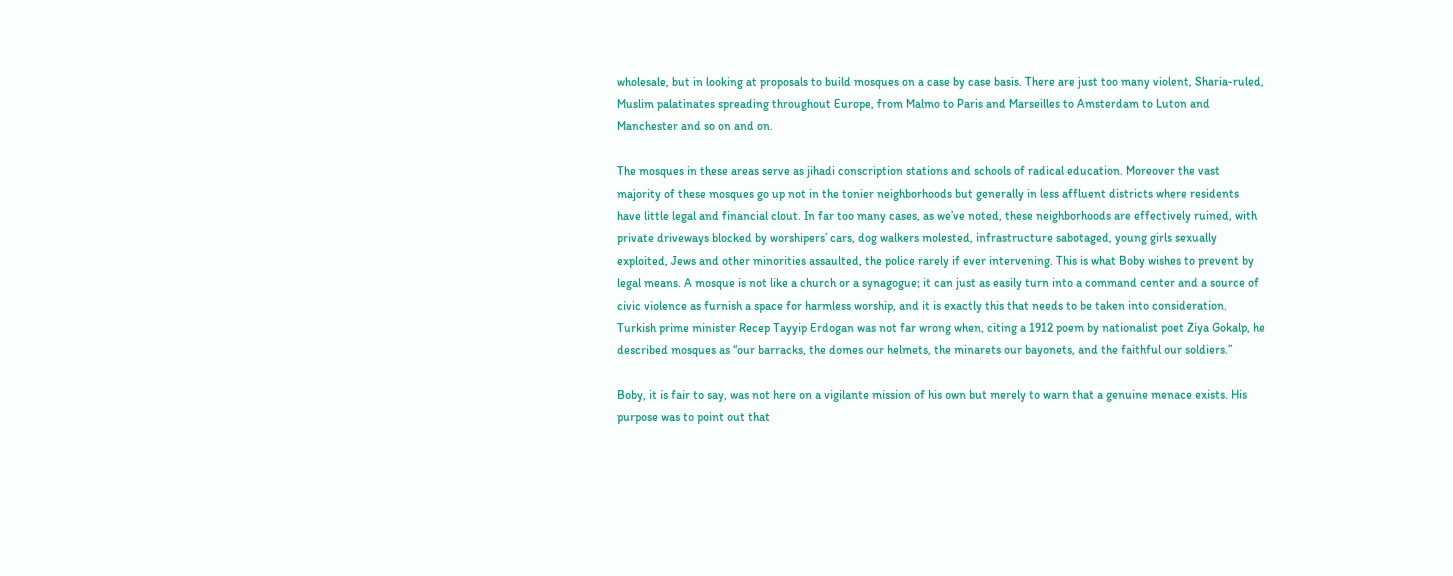wholesale, but in looking at proposals to build mosques on a case by case basis. There are just too many violent, Sharia-ruled, Muslim palatinates spreading throughout Europe, from Malmo to Paris and Marseilles to Amsterdam to Luton and Manchester and so on and on.

The mosques in these areas serve as jihadi conscription stations and schools of radical education. Moreover the vast majority of these mosques go up not in the tonier neighborhoods but generally in less affluent districts where residents have little legal and financial clout. In far too many cases, as we’ve noted, these neighborhoods are effectively ruined, with private driveways blocked by worshipers’ cars, dog walkers molested, infrastructure sabotaged, young girls sexually exploited, Jews and other minorities assaulted, the police rarely if ever intervening. This is what Boby wishes to prevent by legal means. A mosque is not like a church or a synagogue; it can just as easily turn into a command center and a source of civic violence as furnish a space for harmless worship, and it is exactly this that needs to be taken into consideration. Turkish prime minister Recep Tayyip Erdogan was not far wrong when, citing a 1912 poem by nationalist poet Ziya Gokalp, he described mosques as “our barracks, the domes our helmets, the minarets our bayonets, and the faithful our soldiers.”

Boby, it is fair to say, was not here on a vigilante mission of his own but merely to warn that a genuine menace exists. His purpose was to point out that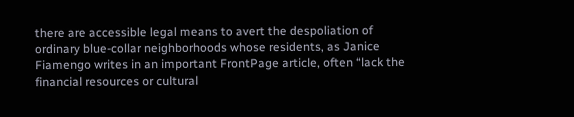there are accessible legal means to avert the despoliation of ordinary blue-collar neighborhoods whose residents, as Janice Fiamengo writes in an important FrontPage article, often “lack the financial resources or cultural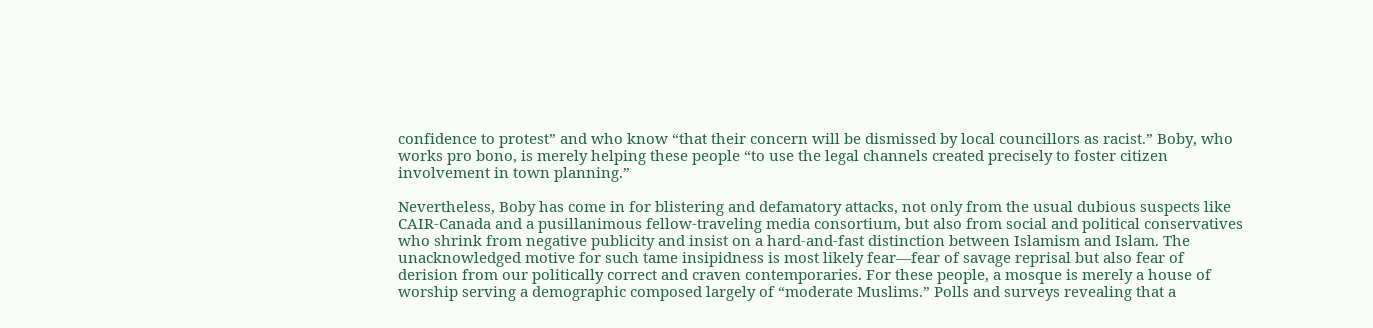confidence to protest” and who know “that their concern will be dismissed by local councillors as racist.” Boby, who works pro bono, is merely helping these people “to use the legal channels created precisely to foster citizen involvement in town planning.”

Nevertheless, Boby has come in for blistering and defamatory attacks, not only from the usual dubious suspects like CAIR-Canada and a pusillanimous fellow-traveling media consortium, but also from social and political conservatives who shrink from negative publicity and insist on a hard-and-fast distinction between Islamism and Islam. The unacknowledged motive for such tame insipidness is most likely fear—fear of savage reprisal but also fear of derision from our politically correct and craven contemporaries. For these people, a mosque is merely a house of worship serving a demographic composed largely of “moderate Muslims.” Polls and surveys revealing that a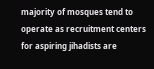majority of mosques tend to operate as recruitment centers for aspiring jihadists are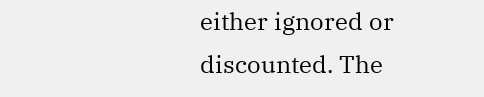either ignored or discounted. The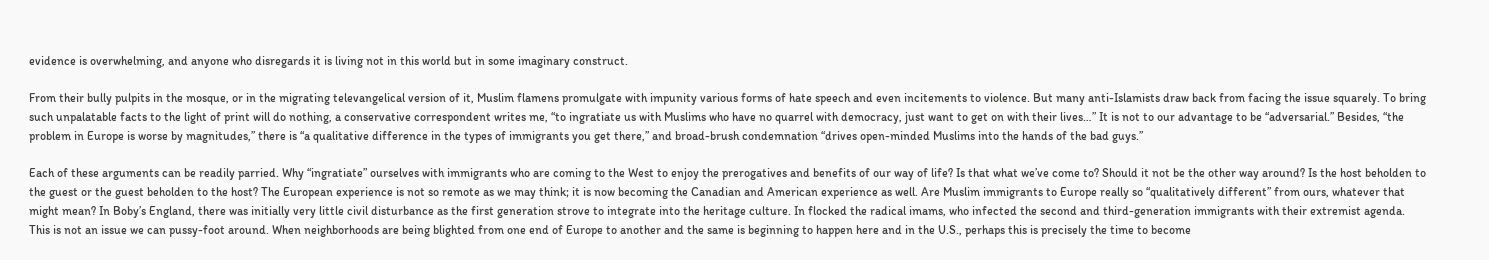evidence is overwhelming, and anyone who disregards it is living not in this world but in some imaginary construct.

From their bully pulpits in the mosque, or in the migrating televangelical version of it, Muslim flamens promulgate with impunity various forms of hate speech and even incitements to violence. But many anti-Islamists draw back from facing the issue squarely. To bring such unpalatable facts to the light of print will do nothing, a conservative correspondent writes me, “to ingratiate us with Muslims who have no quarrel with democracy, just want to get on with their lives…” It is not to our advantage to be “adversarial.” Besides, “the problem in Europe is worse by magnitudes,” there is “a qualitative difference in the types of immigrants you get there,” and broad-brush condemnation “drives open-minded Muslims into the hands of the bad guys.”

Each of these arguments can be readily parried. Why “ingratiate” ourselves with immigrants who are coming to the West to enjoy the prerogatives and benefits of our way of life? Is that what we’ve come to? Should it not be the other way around? Is the host beholden to the guest or the guest beholden to the host? The European experience is not so remote as we may think; it is now becoming the Canadian and American experience as well. Are Muslim immigrants to Europe really so “qualitatively different” from ours, whatever that might mean? In Boby’s England, there was initially very little civil disturbance as the first generation strove to integrate into the heritage culture. In flocked the radical imams, who infected the second and third-generation immigrants with their extremist agenda. This is not an issue we can pussy-foot around. When neighborhoods are being blighted from one end of Europe to another and the same is beginning to happen here and in the U.S., perhaps this is precisely the time to become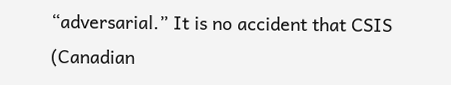“adversarial.” It is no accident that CSIS (Canadian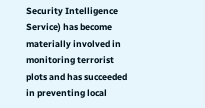Security Intelligence Service) has become materially involved in monitoring terrorist plots and has succeeded in preventing local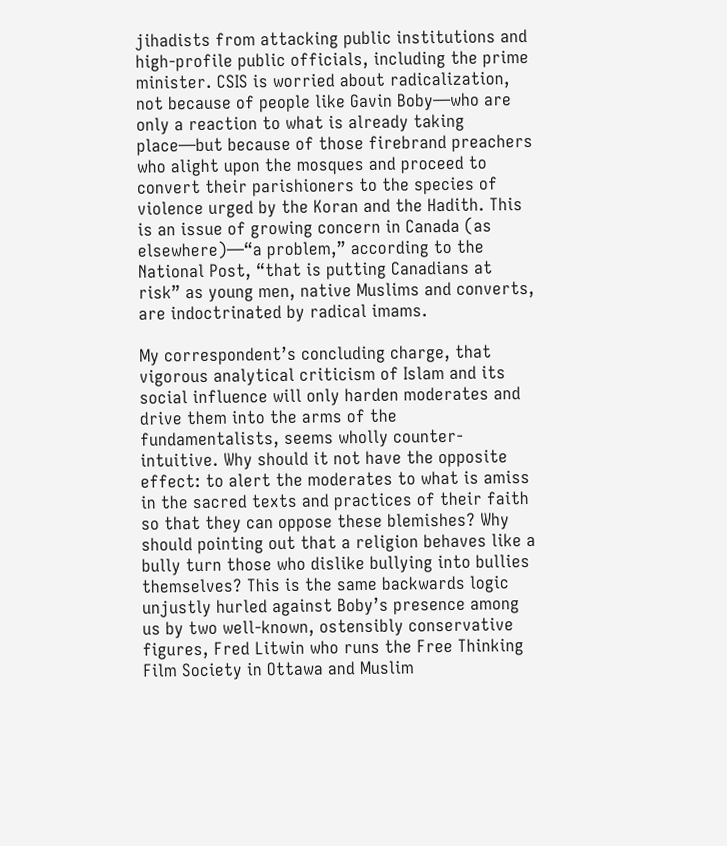jihadists from attacking public institutions and high-profile public officials, including the prime minister. CSIS is worried about radicalization, not because of people like Gavin Boby—who are only a reaction to what is already taking place—but because of those firebrand preachers who alight upon the mosques and proceed to convert their parishioners to the species of violence urged by the Koran and the Hadith. This is an issue of growing concern in Canada (as elsewhere)—“a problem,” according to the National Post, “that is putting Canadians at risk” as young men, native Muslims and converts, are indoctrinated by radical imams.

My correspondent’s concluding charge, that vigorous analytical criticism of Islam and its social influence will only harden moderates and drive them into the arms of the fundamentalists, seems wholly counter-intuitive. Why should it not have the opposite effect: to alert the moderates to what is amiss in the sacred texts and practices of their faith so that they can oppose these blemishes? Why should pointing out that a religion behaves like a bully turn those who dislike bullying into bullies themselves? This is the same backwards logic unjustly hurled against Boby’s presence among us by two well-known, ostensibly conservative figures, Fred Litwin who runs the Free Thinking Film Society in Ottawa and Muslim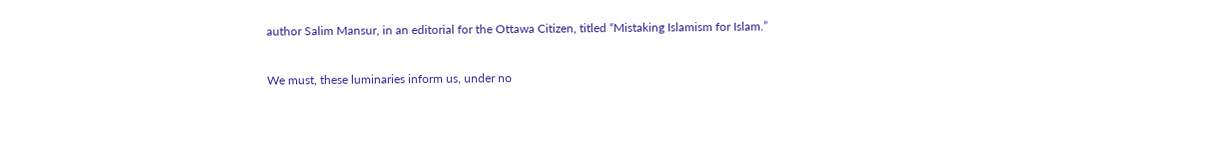author Salim Mansur, in an editorial for the Ottawa Citizen, titled “Mistaking Islamism for Islam.”

We must, these luminaries inform us, under no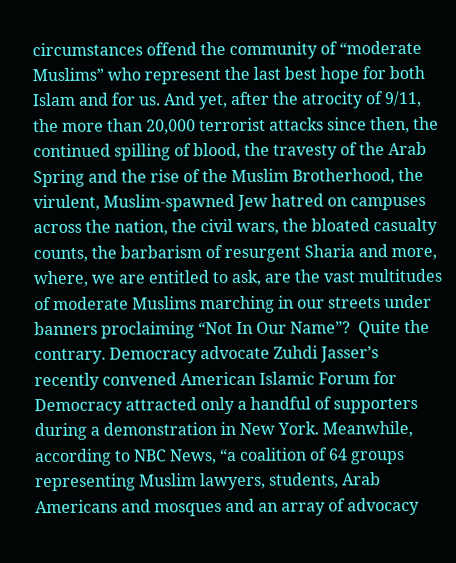circumstances offend the community of “moderate Muslims” who represent the last best hope for both Islam and for us. And yet, after the atrocity of 9/11, the more than 20,000 terrorist attacks since then, the continued spilling of blood, the travesty of the Arab Spring and the rise of the Muslim Brotherhood, the virulent, Muslim-spawned Jew hatred on campuses across the nation, the civil wars, the bloated casualty counts, the barbarism of resurgent Sharia and more, where, we are entitled to ask, are the vast multitudes of moderate Muslims marching in our streets under banners proclaiming “Not In Our Name”?  Quite the contrary. Democracy advocate Zuhdi Jasser’s recently convened American Islamic Forum for Democracy attracted only a handful of supporters during a demonstration in New York. Meanwhile, according to NBC News, “a coalition of 64 groups representing Muslim lawyers, students, Arab Americans and mosques and an array of advocacy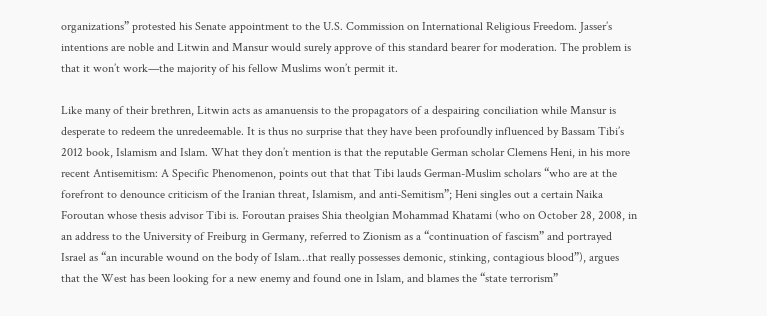organizations” protested his Senate appointment to the U.S. Commission on International Religious Freedom. Jasser’s intentions are noble and Litwin and Mansur would surely approve of this standard bearer for moderation. The problem is that it won’t work—the majority of his fellow Muslims won’t permit it.

Like many of their brethren, Litwin acts as amanuensis to the propagators of a despairing conciliation while Mansur is desperate to redeem the unredeemable. It is thus no surprise that they have been profoundly influenced by Bassam Tibi’s 2012 book, Islamism and Islam. What they don’t mention is that the reputable German scholar Clemens Heni, in his more recent Antisemitism: A Specific Phenomenon, points out that that Tibi lauds German-Muslim scholars “who are at the forefront to denounce criticism of the Iranian threat, Islamism, and anti-Semitism”; Heni singles out a certain Naika Foroutan whose thesis advisor Tibi is. Foroutan praises Shia theolgian Mohammad Khatami (who on October 28, 2008, in an address to the University of Freiburg in Germany, referred to Zionism as a “continuation of fascism” and portrayed Israel as “an incurable wound on the body of Islam…that really possesses demonic, stinking, contagious blood”), argues that the West has been looking for a new enemy and found one in Islam, and blames the “state terrorism”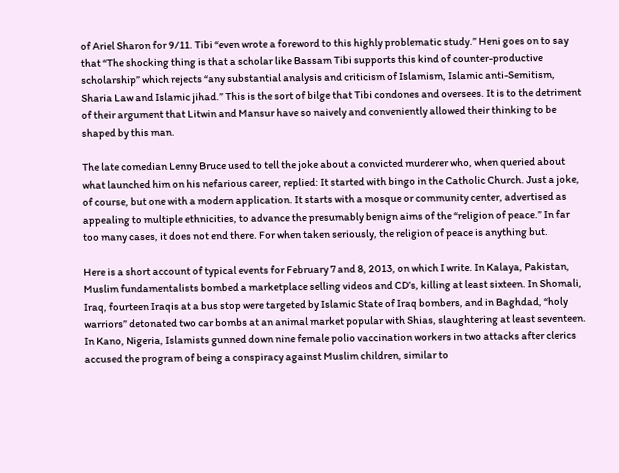of Ariel Sharon for 9/11. Tibi “even wrote a foreword to this highly problematic study.” Heni goes on to say that “The shocking thing is that a scholar like Bassam Tibi supports this kind of counter-productive scholarship” which rejects “any substantial analysis and criticism of Islamism, Islamic anti-Semitism, Sharia Law and Islamic jihad.” This is the sort of bilge that Tibi condones and oversees. It is to the detriment of their argument that Litwin and Mansur have so naively and conveniently allowed their thinking to be shaped by this man.

The late comedian Lenny Bruce used to tell the joke about a convicted murderer who, when queried about what launched him on his nefarious career, replied: It started with bingo in the Catholic Church. Just a joke, of course, but one with a modern application. It starts with a mosque or community center, advertised as appealing to multiple ethnicities, to advance the presumably benign aims of the “religion of peace.” In far too many cases, it does not end there. For when taken seriously, the religion of peace is anything but.

Here is a short account of typical events for February 7 and 8, 2013, on which I write. In Kalaya, Pakistan, Muslim fundamentalists bombed a marketplace selling videos and CD’s, killing at least sixteen. In Shomali, Iraq, fourteen Iraqis at a bus stop were targeted by Islamic State of Iraq bombers, and in Baghdad, “holy warriors” detonated two car bombs at an animal market popular with Shias, slaughtering at least seventeen. In Kano, Nigeria, Islamists gunned down nine female polio vaccination workers in two attacks after clerics accused the program of being a conspiracy against Muslim children, similar to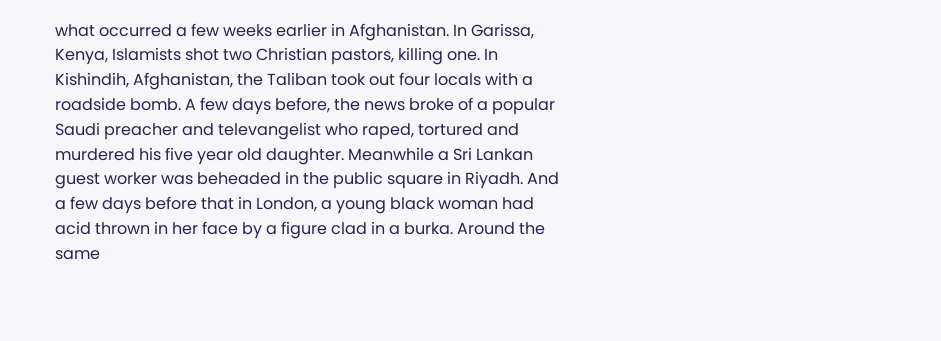what occurred a few weeks earlier in Afghanistan. In Garissa, Kenya, Islamists shot two Christian pastors, killing one. In Kishindih, Afghanistan, the Taliban took out four locals with a roadside bomb. A few days before, the news broke of a popular Saudi preacher and televangelist who raped, tortured and murdered his five year old daughter. Meanwhile a Sri Lankan guest worker was beheaded in the public square in Riyadh. And a few days before that in London, a young black woman had acid thrown in her face by a figure clad in a burka. Around the same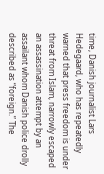time, Danish journalist Lars Hedegaard, who has repeatedly warned that press freedom is under threat from Islam, narrowly escaped an assassination attempt by an assailant whom Danish police drolly described as “foreign.” The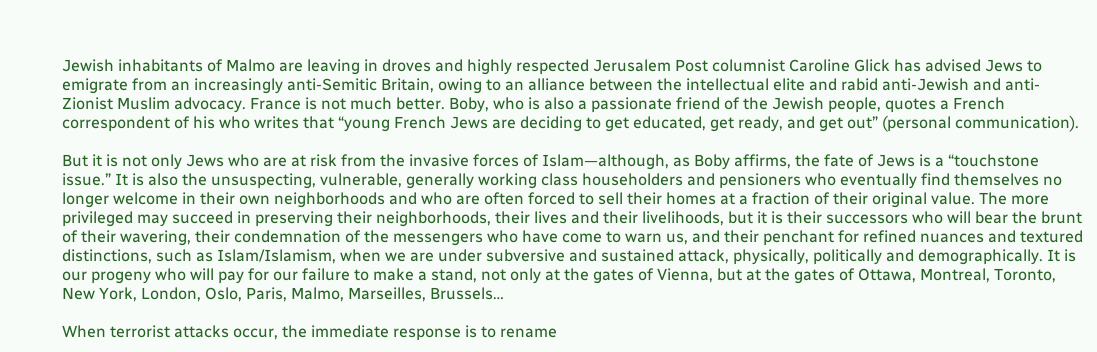Jewish inhabitants of Malmo are leaving in droves and highly respected Jerusalem Post columnist Caroline Glick has advised Jews to emigrate from an increasingly anti-Semitic Britain, owing to an alliance between the intellectual elite and rabid anti-Jewish and anti-Zionist Muslim advocacy. France is not much better. Boby, who is also a passionate friend of the Jewish people, quotes a French correspondent of his who writes that “young French Jews are deciding to get educated, get ready, and get out” (personal communication).

But it is not only Jews who are at risk from the invasive forces of Islam—although, as Boby affirms, the fate of Jews is a “touchstone issue.” It is also the unsuspecting, vulnerable, generally working class householders and pensioners who eventually find themselves no longer welcome in their own neighborhoods and who are often forced to sell their homes at a fraction of their original value. The more privileged may succeed in preserving their neighborhoods, their lives and their livelihoods, but it is their successors who will bear the brunt of their wavering, their condemnation of the messengers who have come to warn us, and their penchant for refined nuances and textured distinctions, such as Islam/Islamism, when we are under subversive and sustained attack, physically, politically and demographically. It is our progeny who will pay for our failure to make a stand, not only at the gates of Vienna, but at the gates of Ottawa, Montreal, Toronto, New York, London, Oslo, Paris, Malmo, Marseilles, Brussels…

When terrorist attacks occur, the immediate response is to rename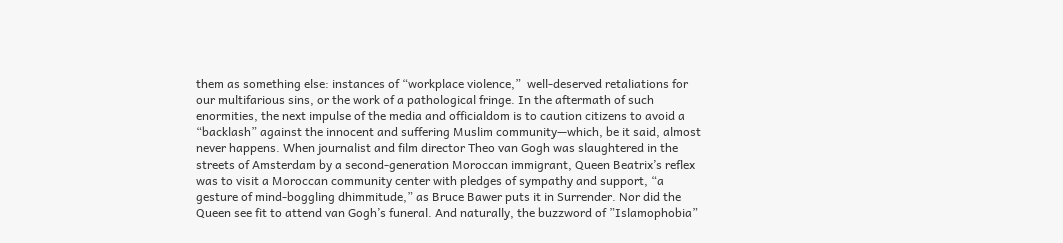them as something else: instances of “workplace violence,”  well-deserved retaliations for our multifarious sins, or the work of a pathological fringe. In the aftermath of such enormities, the next impulse of the media and officialdom is to caution citizens to avoid a “backlash” against the innocent and suffering Muslim community—which, be it said, almost never happens. When journalist and film director Theo van Gogh was slaughtered in the streets of Amsterdam by a second-generation Moroccan immigrant, Queen Beatrix’s reflex was to visit a Moroccan community center with pledges of sympathy and support, “a gesture of mind-boggling dhimmitude,” as Bruce Bawer puts it in Surrender. Nor did the Queen see fit to attend van Gogh’s funeral. And naturally, the buzzword of ”Islamophobia”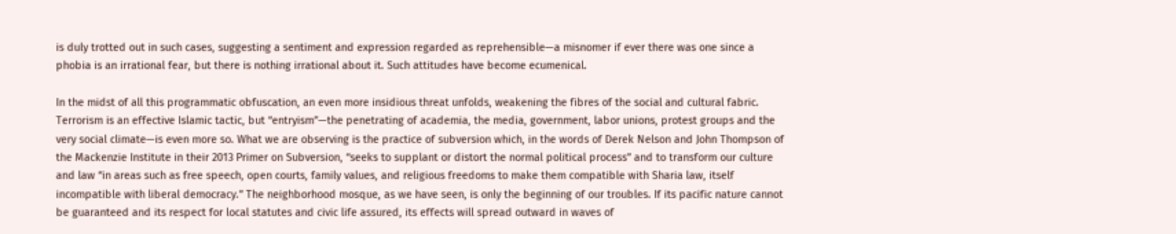is duly trotted out in such cases, suggesting a sentiment and expression regarded as reprehensible—a misnomer if ever there was one since a phobia is an irrational fear, but there is nothing irrational about it. Such attitudes have become ecumenical.

In the midst of all this programmatic obfuscation, an even more insidious threat unfolds, weakening the fibres of the social and cultural fabric. Terrorism is an effective Islamic tactic, but “entryism”—the penetrating of academia, the media, government, labor unions, protest groups and the very social climate—is even more so. What we are observing is the practice of subversion which, in the words of Derek Nelson and John Thompson of the Mackenzie Institute in their 2013 Primer on Subversion, “seeks to supplant or distort the normal political process” and to transform our culture and law “in areas such as free speech, open courts, family values, and religious freedoms to make them compatible with Sharia law, itself incompatible with liberal democracy.” The neighborhood mosque, as we have seen, is only the beginning of our troubles. If its pacific nature cannot be guaranteed and its respect for local statutes and civic life assured, its effects will spread outward in waves of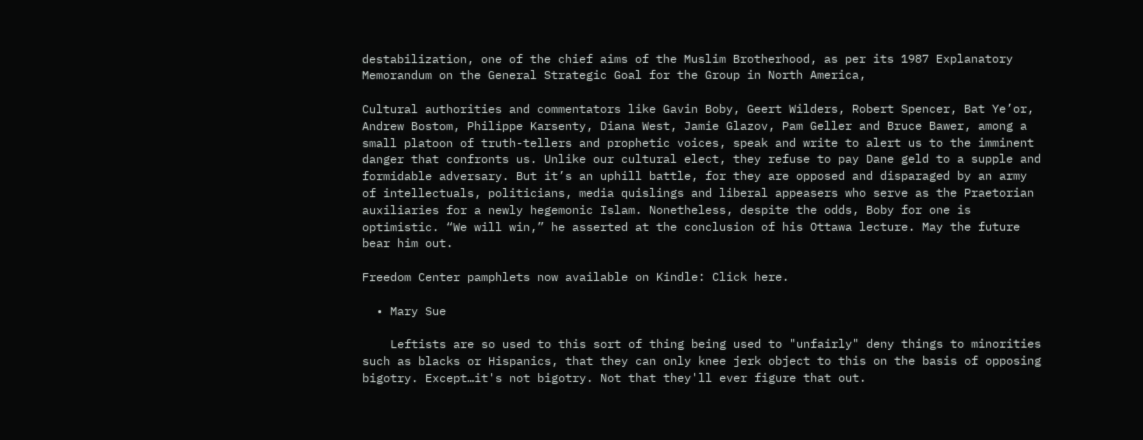destabilization, one of the chief aims of the Muslim Brotherhood, as per its 1987 Explanatory Memorandum on the General Strategic Goal for the Group in North America,

Cultural authorities and commentators like Gavin Boby, Geert Wilders, Robert Spencer, Bat Ye’or, Andrew Bostom, Philippe Karsenty, Diana West, Jamie Glazov, Pam Geller and Bruce Bawer, among a small platoon of truth-tellers and prophetic voices, speak and write to alert us to the imminent danger that confronts us. Unlike our cultural elect, they refuse to pay Dane geld to a supple and formidable adversary. But it’s an uphill battle, for they are opposed and disparaged by an army of intellectuals, politicians, media quislings and liberal appeasers who serve as the Praetorian auxiliaries for a newly hegemonic Islam. Nonetheless, despite the odds, Boby for one is optimistic. “We will win,” he asserted at the conclusion of his Ottawa lecture. May the future bear him out.

Freedom Center pamphlets now available on Kindle: Click here.

  • Mary Sue

    Leftists are so used to this sort of thing being used to "unfairly" deny things to minorities such as blacks or Hispanics, that they can only knee jerk object to this on the basis of opposing bigotry. Except…it's not bigotry. Not that they'll ever figure that out.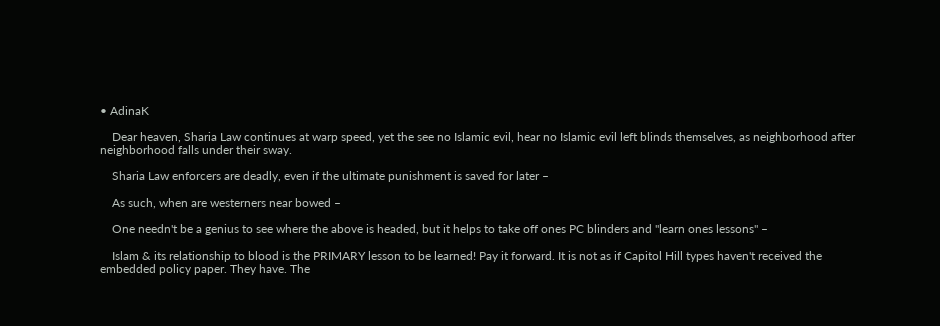• AdinaK

    Dear heaven, Sharia Law continues at warp speed, yet the see no Islamic evil, hear no Islamic evil left blinds themselves, as neighborhood after neighborhood falls under their sway.

    Sharia Law enforcers are deadly, even if the ultimate punishment is saved for later –

    As such, when are westerners near bowed –

    One needn't be a genius to see where the above is headed, but it helps to take off ones PC blinders and "learn ones lessons" –

    Islam & its relationship to blood is the PRIMARY lesson to be learned! Pay it forward. It is not as if Capitol Hill types haven't received the embedded policy paper. They have. The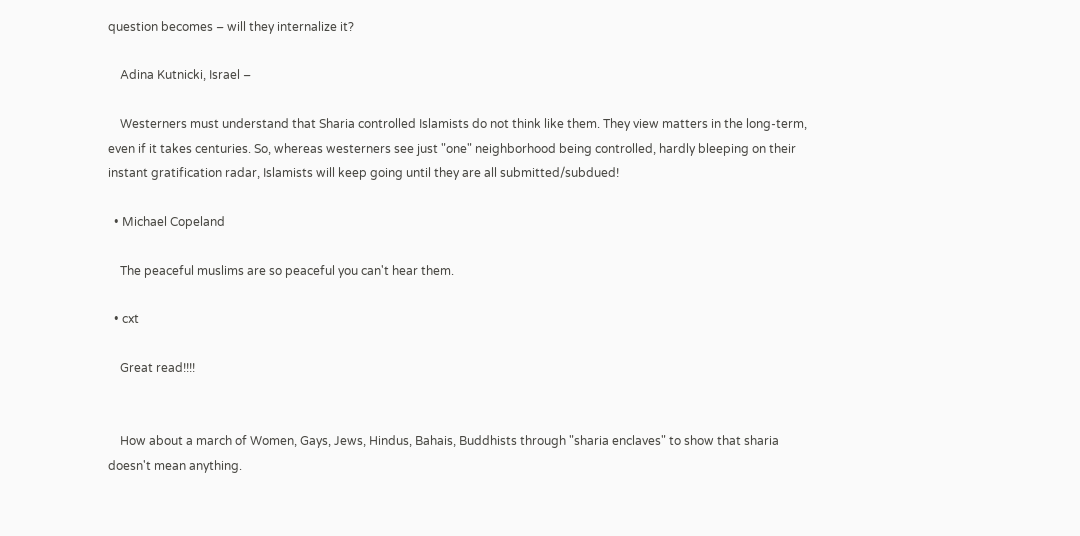question becomes – will they internalize it?

    Adina Kutnicki, Israel –

    Westerners must understand that Sharia controlled Islamists do not think like them. They view matters in the long-term, even if it takes centuries. So, whereas westerners see just "one" neighborhood being controlled, hardly bleeping on their instant gratification radar, Islamists will keep going until they are all submitted/subdued!

  • Michael Copeland

    The peaceful muslims are so peaceful you can't hear them.

  • cxt

    Great read!!!!


    How about a march of Women, Gays, Jews, Hindus, Bahais, Buddhists through "sharia enclaves" to show that sharia doesn't mean anything.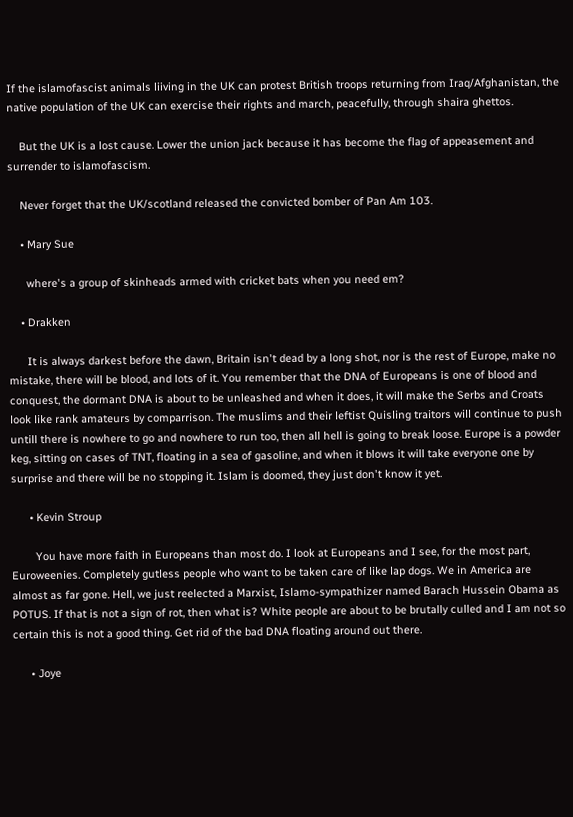If the islamofascist animals liiving in the UK can protest British troops returning from Iraq/Afghanistan, the native population of the UK can exercise their rights and march, peacefully, through shaira ghettos.

    But the UK is a lost cause. Lower the union jack because it has become the flag of appeasement and surrender to islamofascism.

    Never forget that the UK/scotland released the convicted bomber of Pan Am 103.

    • Mary Sue

      where's a group of skinheads armed with cricket bats when you need em?

    • Drakken

      It is always darkest before the dawn, Britain isn't dead by a long shot, nor is the rest of Europe, make no mistake, there will be blood, and lots of it. You remember that the DNA of Europeans is one of blood and conquest, the dormant DNA is about to be unleashed and when it does, it will make the Serbs and Croats look like rank amateurs by comparrison. The muslims and their leftist Quisling traitors will continue to push untill there is nowhere to go and nowhere to run too, then all hell is going to break loose. Europe is a powder keg, sitting on cases of TNT, floating in a sea of gasoline, and when it blows it will take everyone one by surprise and there will be no stopping it. Islam is doomed, they just don't know it yet.

      • Kevin Stroup

        You have more faith in Europeans than most do. I look at Europeans and I see, for the most part, Euroweenies. Completely gutless people who want to be taken care of like lap dogs. We in America are almost as far gone. Hell, we just reelected a Marxist, Islamo-sympathizer named Barach Hussein Obama as POTUS. If that is not a sign of rot, then what is? White people are about to be brutally culled and I am not so certain this is not a good thing. Get rid of the bad DNA floating around out there.

      • Joye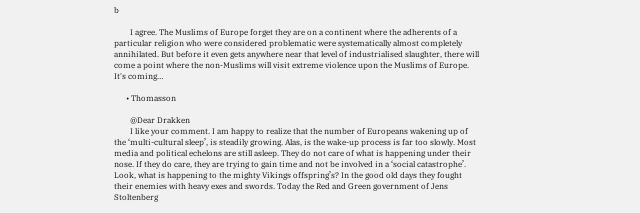b

        I agree. The Muslims of Europe forget they are on a continent where the adherents of a particular religion who were considered problematic were systematically almost completely annihilated. But before it even gets anywhere near that level of industrialised slaughter, there will come a point where the non-Muslims will visit extreme violence upon the Muslims of Europe. It's coming…

      • Thomasson

        @Dear Drakken
        I like your comment. I am happy to realize that the number of Europeans wakening up of the ‘multi-cultural sleep’, is steadily growing. Alas, is the wake-up process is far too slowly. Most media and political echelons are still asleep. They do not care of what is happening under their nose. If they do care, they are trying to gain time and not be involved in a ‘social catastrophe’. Look, what is happening to the mighty Vikings offspring’s? In the good old days they fought their enemies with heavy exes and swords. Today the Red and Green government of Jens Stoltenberg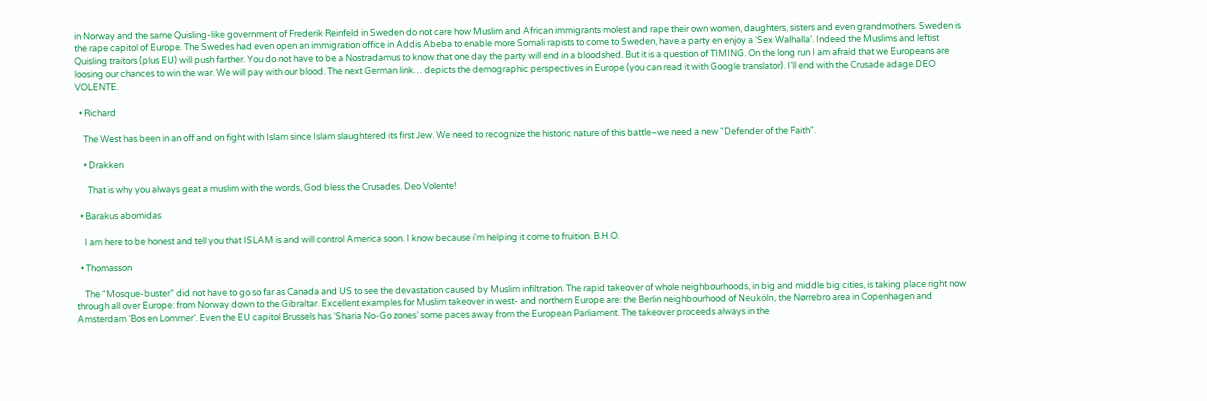in Norway and the same Quisling-like government of Frederik Reinfeld in Sweden do not care how Muslim and African immigrants molest and rape their own women, daughters, sisters and even grandmothers. Sweden is the rape capitol of Europe. The Swedes had even open an immigration office in Addis Abeba to enable more Somali rapists to come to Sweden, have a party en enjoy a ‘Sex Walhalla’. Indeed the Muslims and leftist Quisling traitors (plus EU) will push farther. You do not have to be a Nostradamus to know that one day the party will end in a bloodshed. But it is a question of TIMING. On the long run I am afraid that we Europeans are loosing our chances to win the war. We will pay with our blood. The next German link… depicts the demographic perspectives in Europe (you can read it with Google translator). I’ll end with the Crusade adage DEO VOLENTE.

  • Richard

    The West has been in an off and on fight with Islam since Islam slaughtered its first Jew. We need to recognize the historic nature of this battle–we need a new "Defender of the Faith".

    • Drakken

      That is why you always geat a muslim with the words, God bless the Crusades. Deo Volente!

  • Barakus abomidas

    I am here to be honest and tell you that ISLAM is and will control America soon. I know because i'm helping it come to fruition. B.H.O.

  • Thomasson

    The “Mosque-buster” did not have to go so far as Canada and US to see the devastation caused by Muslim infiltration. The rapid takeover of whole neighbourhoods, in big and middle big cities, is taking place right now through all over Europe: from Norway down to the Gibraltar. Excellent examples for Muslim takeover in west- and northern Europe are: the Berlin neighbourhood of Neuköln, the Nørrebro area in Copenhagen and Amsterdam ‘Bos en Lommer’. Even the EU capitol Brussels has ‘Sharia No-Go zones’ some paces away from the European Parliament. The takeover proceeds always in the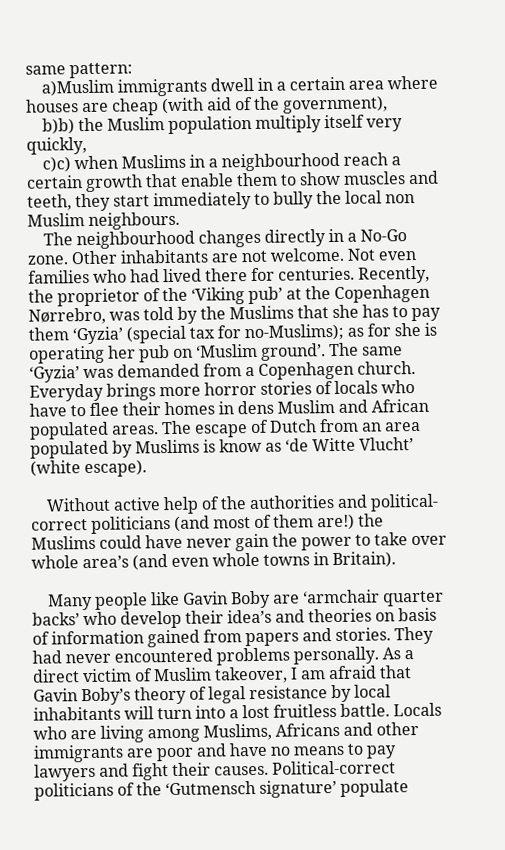same pattern:
    a)Muslim immigrants dwell in a certain area where houses are cheap (with aid of the government),
    b)b) the Muslim population multiply itself very quickly,
    c)c) when Muslims in a neighbourhood reach a certain growth that enable them to show muscles and teeth, they start immediately to bully the local non Muslim neighbours.
    The neighbourhood changes directly in a No-Go zone. Other inhabitants are not welcome. Not even families who had lived there for centuries. Recently, the proprietor of the ‘Viking pub’ at the Copenhagen Nørrebro, was told by the Muslims that she has to pay them ‘Gyzia’ (special tax for no-Muslims); as for she is operating her pub on ‘Muslim ground’. The same ‘Gyzia’ was demanded from a Copenhagen church. Everyday brings more horror stories of locals who have to flee their homes in dens Muslim and African populated areas. The escape of Dutch from an area populated by Muslims is know as ‘de Witte Vlucht’ (white escape).

    Without active help of the authorities and political-correct politicians (and most of them are!) the Muslims could have never gain the power to take over whole area’s (and even whole towns in Britain).

    Many people like Gavin Boby are ‘armchair quarter backs’ who develop their idea’s and theories on basis of information gained from papers and stories. They had never encountered problems personally. As a direct victim of Muslim takeover, I am afraid that Gavin Boby’s theory of legal resistance by local inhabitants will turn into a lost fruitless battle. Locals who are living among Muslims, Africans and other immigrants are poor and have no means to pay lawyers and fight their causes. Political-correct politicians of the ‘Gutmensch signature’ populate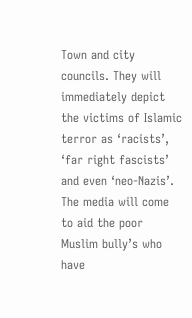Town and city councils. They will immediately depict the victims of Islamic terror as ‘racists’, ‘far right fascists’ and even ‘neo-Nazis’. The media will come to aid the poor Muslim bully’s who have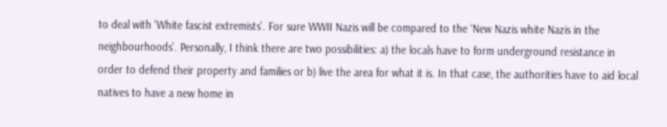to deal with ‘White fascist extremists’. For sure WWII Nazis will be compared to the ‘New Nazis white Nazis in the neighbourhoods’. Personally, I think there are two possibilities: a) the locals have to form underground resistance in order to defend their property and families or b) live the area for what it is. In that case, the authorities have to aid local natives to have a new home in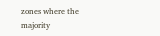zones where the majority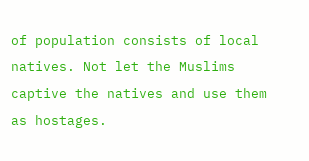of population consists of local natives. Not let the Muslims captive the natives and use them as hostages.